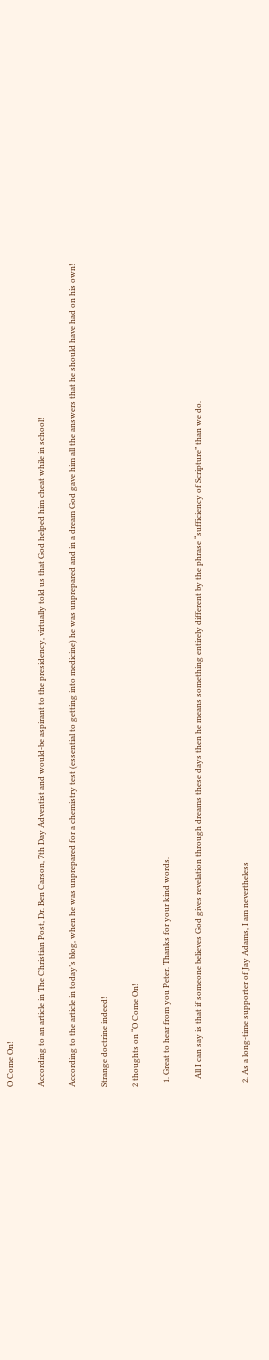O Come On!

According to an article in The Christian Post, Dr. Ben Carson, 7th Day Adventist and would-be aspirant to the presidency, virtually told us that God helped him cheat while in school!

According to the article in today’s blog, when he was unprepared for a chemistry test (essential to getting into medicine) he was unprepared and in a dream God gave him all the answers that he should have had on his own!

Strange doctrine indeed!

2 thoughts on “O Come On!

  1. Great to hear from you Peter. Thanks for your kind words.

    All I can say is that if someone believes God gives revelation through dreams these days then he means something entirely different by the phrase “sufficiency of Scripture” than we do.


  2. As a long-time supporter of Jay Adams, I am nevertheless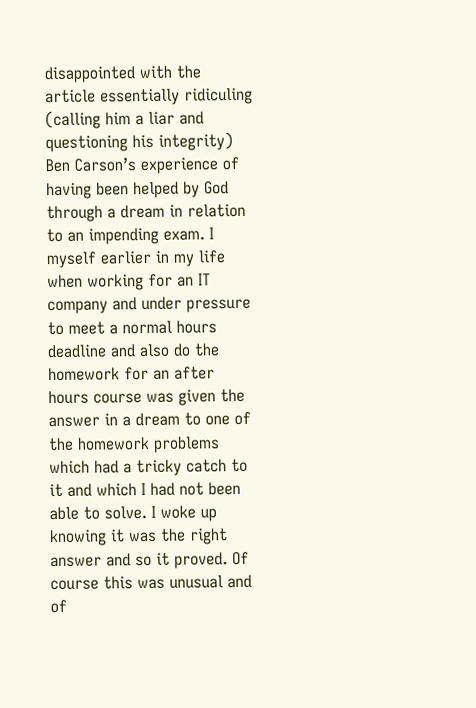disappointed with the article essentially ridiculing (calling him a liar and questioning his integrity) Ben Carson’s experience of having been helped by God through a dream in relation to an impending exam. I myself earlier in my life when working for an IT company and under pressure to meet a normal hours deadline and also do the homework for an after hours course was given the answer in a dream to one of the homework problems which had a tricky catch to it and which I had not been able to solve. I woke up knowing it was the right answer and so it proved. Of course this was unusual and of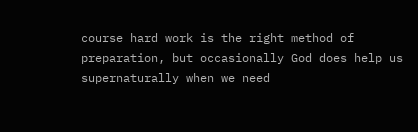course hard work is the right method of preparation, but occasionally God does help us supernaturally when we need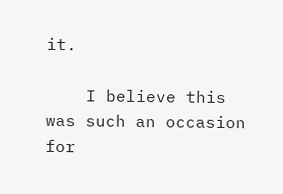it.

    I believe this was such an occasion for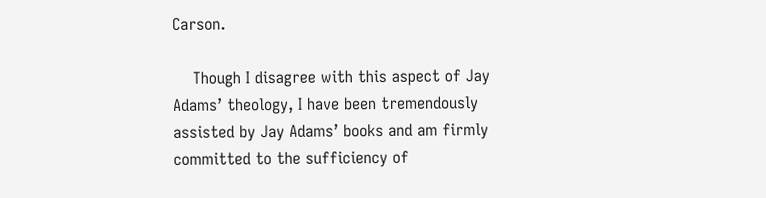Carson.

    Though I disagree with this aspect of Jay Adams’ theology, I have been tremendously assisted by Jay Adams’ books and am firmly committed to the sufficiency of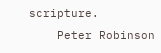scripture.
    Peter Robinson